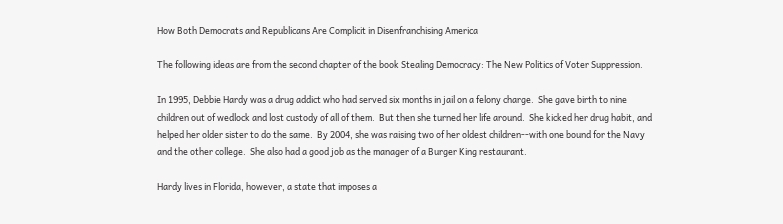How Both Democrats and Republicans Are Complicit in Disenfranchising America

The following ideas are from the second chapter of the book Stealing Democracy: The New Politics of Voter Suppression.

In 1995, Debbie Hardy was a drug addict who had served six months in jail on a felony charge.  She gave birth to nine children out of wedlock and lost custody of all of them.  But then she turned her life around.  She kicked her drug habit, and helped her older sister to do the same.  By 2004, she was raising two of her oldest children--with one bound for the Navy and the other college.  She also had a good job as the manager of a Burger King restaurant.

Hardy lives in Florida, however, a state that imposes a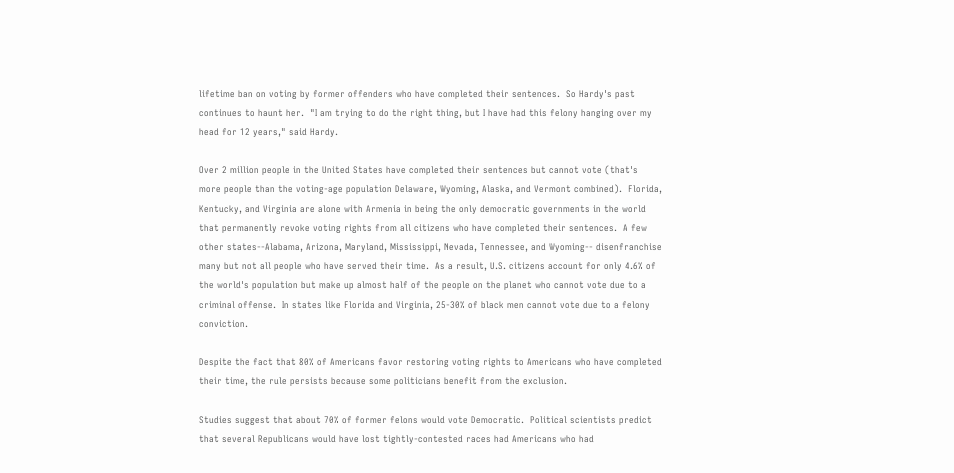lifetime ban on voting by former offenders who have completed their sentences.  So Hardy's past continues to haunt her.  "I am trying to do the right thing, but I have had this felony hanging over my head for 12 years," said Hardy.

Over 2 million people in the United States have completed their sentences but cannot vote (that's more people than the voting-age population Delaware, Wyoming, Alaska, and Vermont combined).  Florida, Kentucky, and Virginia are alone with Armenia in being the only democratic governments in the world that permanently revoke voting rights from all citizens who have completed their sentences.  A few other states--Alabama, Arizona, Maryland, Mississippi, Nevada, Tennessee, and Wyoming-- disenfranchise many but not all people who have served their time.  As a result, U.S. citizens account for only 4.6% of the world's population but make up almost half of the people on the planet who cannot vote due to a criminal offense.  In states like Florida and Virginia, 25-30% of black men cannot vote due to a felony conviction.

Despite the fact that 80% of Americans favor restoring voting rights to Americans who have completed their time, the rule persists because some politicians benefit from the exclusion.

Studies suggest that about 70% of former felons would vote Democratic.  Political scientists predict that several Republicans would have lost tightly-contested races had Americans who had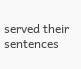served their sentences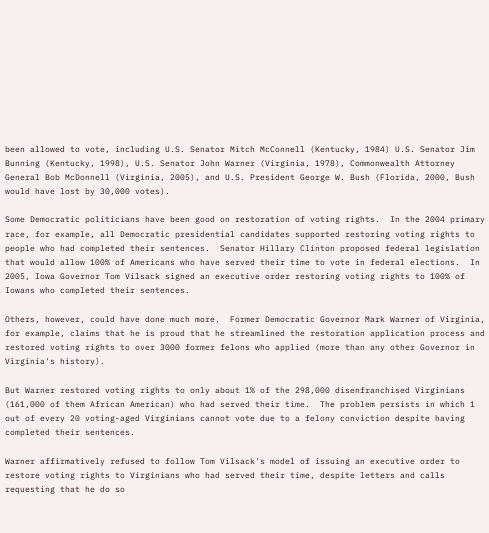been allowed to vote, including U.S. Senator Mitch McConnell (Kentucky, 1984) U.S. Senator Jim Bunning (Kentucky, 1998), U.S. Senator John Warner (Virginia, 1978), Commonwealth Attorney General Bob McDonnell (Virginia, 2005), and U.S. President George W. Bush (Florida, 2000, Bush would have lost by 30,000 votes).

Some Democratic politicians have been good on restoration of voting rights.  In the 2004 primary race, for example, all Democratic presidential candidates supported restoring voting rights to people who had completed their sentences.  Senator Hillary Clinton proposed federal legislation that would allow 100% of Americans who have served their time to vote in federal elections.  In 2005, Iowa Governor Tom Vilsack signed an executive order restoring voting rights to 100% of Iowans who completed their sentences.

Others, however, could have done much more.  Former Democratic Governor Mark Warner of Virginia, for example, claims that he is proud that he streamlined the restoration application process and restored voting rights to over 3000 former felons who applied (more than any other Governor in Virginia's history).

But Warner restored voting rights to only about 1% of the 298,000 disenfranchised Virginians (161,000 of them African American) who had served their time.  The problem persists in which 1 out of every 20 voting-aged Virginians cannot vote due to a felony conviction despite having completed their sentences.

Warner affirmatively refused to follow Tom Vilsack's model of issuing an executive order to restore voting rights to Virginians who had served their time, despite letters and calls requesting that he do so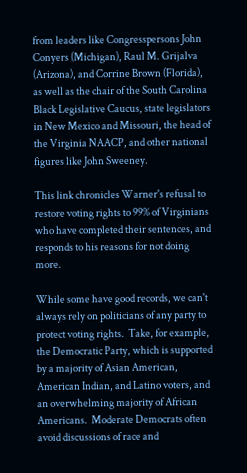from leaders like Congresspersons John Conyers (Michigan), Raul M. Grijalva (Arizona), and Corrine Brown (Florida), as well as the chair of the South Carolina Black Legislative Caucus, state legislators in New Mexico and Missouri, the head of the Virginia NAACP, and other national figures like John Sweeney.

This link chronicles Warner's refusal to restore voting rights to 99% of Virginians who have completed their sentences, and responds to his reasons for not doing more.

While some have good records, we can't always rely on politicians of any party to protect voting rights.  Take, for example, the Democratic Party, which is supported by a majority of Asian American, American Indian, and Latino voters, and an overwhelming majority of African Americans.  Moderate Democrats often avoid discussions of race and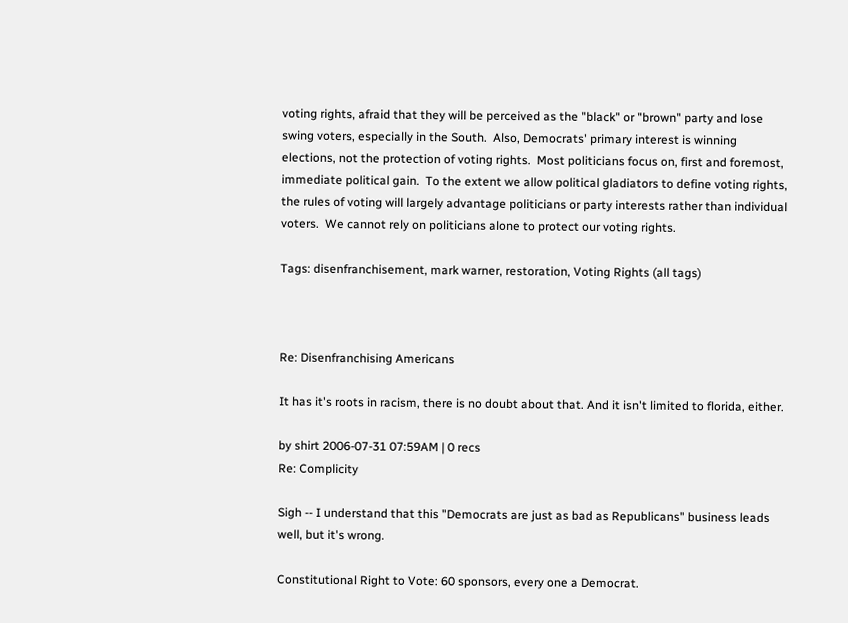voting rights, afraid that they will be perceived as the "black" or "brown" party and lose swing voters, especially in the South.  Also, Democrats' primary interest is winning elections, not the protection of voting rights.  Most politicians focus on, first and foremost, immediate political gain.  To the extent we allow political gladiators to define voting rights, the rules of voting will largely advantage politicians or party interests rather than individual voters.  We cannot rely on politicians alone to protect our voting rights.

Tags: disenfranchisement, mark warner, restoration, Voting Rights (all tags)



Re: Disenfranchising Americans

It has it's roots in racism, there is no doubt about that. And it isn't limited to florida, either.

by shirt 2006-07-31 07:59AM | 0 recs
Re: Complicity

Sigh -- I understand that this "Democrats are just as bad as Republicans" business leads well, but it's wrong.

Constitutional Right to Vote: 60 sponsors, every one a Democrat.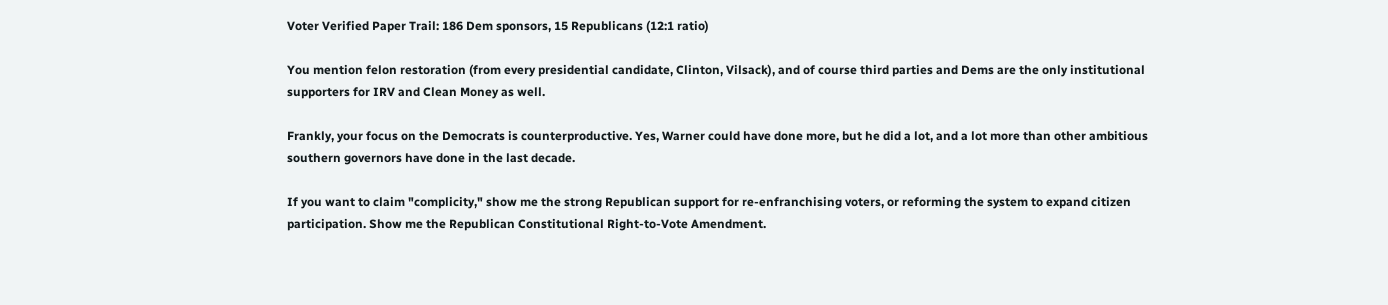Voter Verified Paper Trail: 186 Dem sponsors, 15 Republicans (12:1 ratio)

You mention felon restoration (from every presidential candidate, Clinton, Vilsack), and of course third parties and Dems are the only institutional supporters for IRV and Clean Money as well.

Frankly, your focus on the Democrats is counterproductive. Yes, Warner could have done more, but he did a lot, and a lot more than other ambitious southern governors have done in the last decade.

If you want to claim "complicity," show me the strong Republican support for re-enfranchising voters, or reforming the system to expand citizen participation. Show me the Republican Constitutional Right-to-Vote Amendment.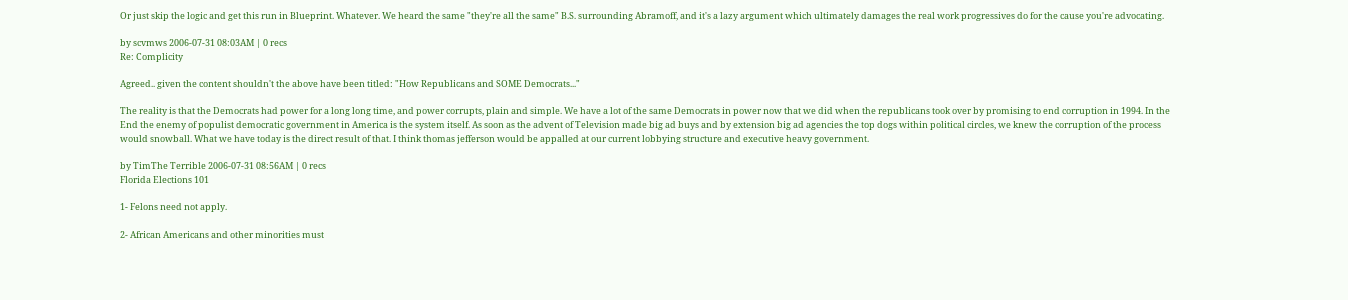Or just skip the logic and get this run in Blueprint. Whatever. We heard the same "they're all the same" B.S. surrounding Abramoff, and it's a lazy argument which ultimately damages the real work progressives do for the cause you're advocating.

by scvmws 2006-07-31 08:03AM | 0 recs
Re: Complicity

Agreed.. given the content shouldn't the above have been titled: "How Republicans and SOME Democrats..."

The reality is that the Democrats had power for a long long time, and power corrupts, plain and simple. We have a lot of the same Democrats in power now that we did when the republicans took over by promising to end corruption in 1994. In the End the enemy of populist democratic government in America is the system itself. As soon as the advent of Television made big ad buys and by extension big ad agencies the top dogs within political circles, we knew the corruption of the process would snowball. What we have today is the direct result of that. I think thomas jefferson would be appalled at our current lobbying structure and executive heavy government.

by TimThe Terrible 2006-07-31 08:56AM | 0 recs
Florida Elections 101

1- Felons need not apply.

2- African Americans and other minorities must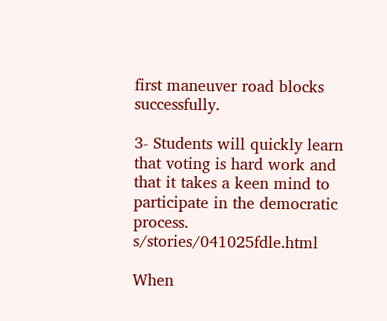first maneuver road blocks successfully.

3- Students will quickly learn that voting is hard work and that it takes a keen mind to participate in the democratic process. s/stories/041025fdle.html

When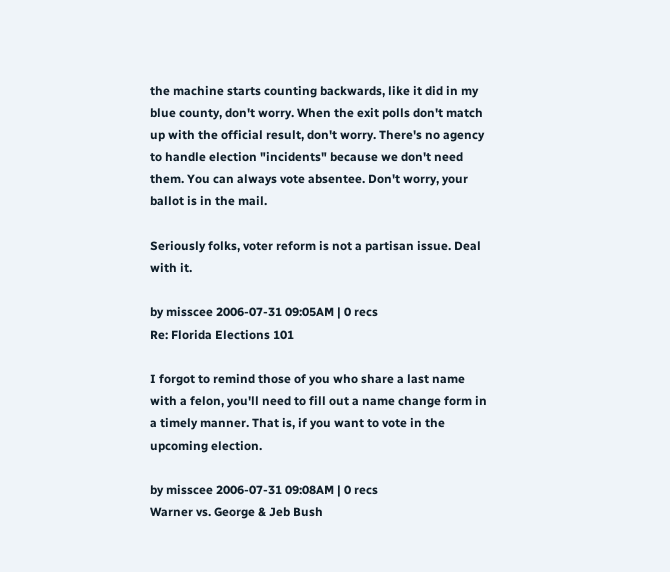the machine starts counting backwards, like it did in my blue county, don't worry. When the exit polls don't match up with the official result, don't worry. There's no agency to handle election "incidents" because we don't need them. You can always vote absentee. Don't worry, your ballot is in the mail.

Seriously folks, voter reform is not a partisan issue. Deal with it.

by misscee 2006-07-31 09:05AM | 0 recs
Re: Florida Elections 101

I forgot to remind those of you who share a last name with a felon, you'll need to fill out a name change form in a timely manner. That is, if you want to vote in the upcoming election.

by misscee 2006-07-31 09:08AM | 0 recs
Warner vs. George & Jeb Bush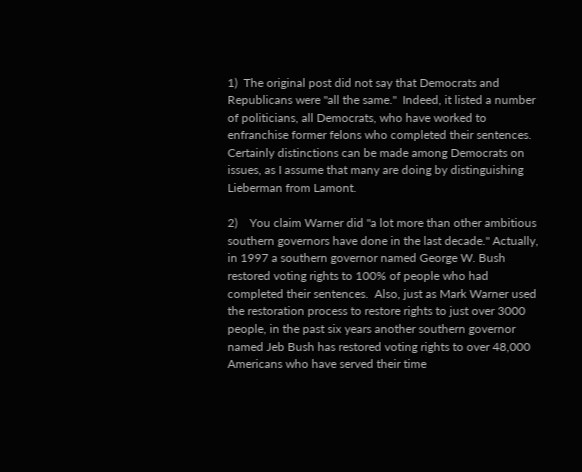1)  The original post did not say that Democrats and Republicans were "all the same."  Indeed, it listed a number of politicians, all Democrats, who have worked to enfranchise former felons who completed their sentences.  Certainly distinctions can be made among Democrats on issues, as I assume that many are doing by distinguishing Lieberman from Lamont.

2)    You claim Warner did "a lot more than other ambitious southern governors have done in the last decade." Actually, in 1997 a southern governor named George W. Bush restored voting rights to 100% of people who had completed their sentences.  Also, just as Mark Warner used the restoration process to restore rights to just over 3000 people, in the past six years another southern governor named Jeb Bush has restored voting rights to over 48,000 Americans who have served their time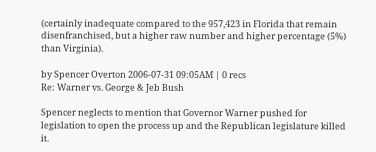(certainly inadequate compared to the 957,423 in Florida that remain disenfranchised, but a higher raw number and higher percentage (5%) than Virginia).

by Spencer Overton 2006-07-31 09:05AM | 0 recs
Re: Warner vs. George & Jeb Bush

Spencer neglects to mention that Governor Warner pushed for legislation to open the process up and the Republican legislature killed it.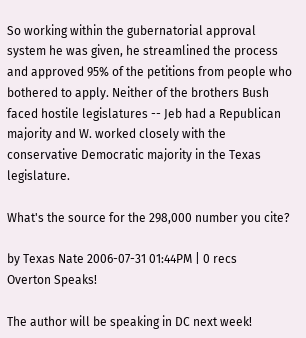So working within the gubernatorial approval system he was given, he streamlined the process and approved 95% of the petitions from people who bothered to apply. Neither of the brothers Bush faced hostile legislatures -- Jeb had a Republican majority and W. worked closely with the conservative Democratic majority in the Texas legislature.

What's the source for the 298,000 number you cite?

by Texas Nate 2006-07-31 01:44PM | 0 recs
Overton Speaks!

The author will be speaking in DC next week!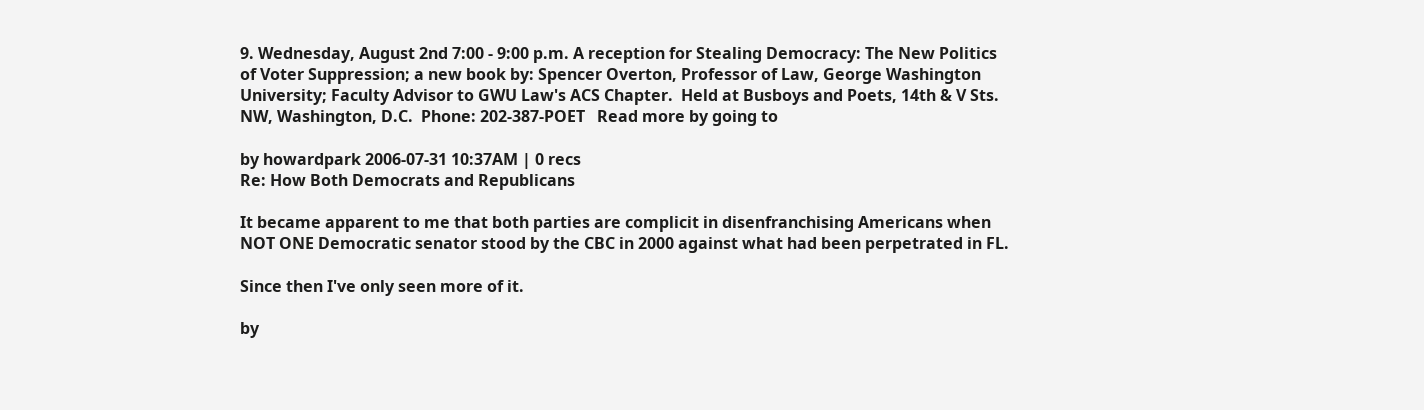9. Wednesday, August 2nd 7:00 - 9:00 p.m. A reception for Stealing Democracy: The New Politics of Voter Suppression; a new book by: Spencer Overton, Professor of Law, George Washington University; Faculty Advisor to GWU Law's ACS Chapter.  Held at Busboys and Poets, 14th & V Sts. NW, Washington, D.C.  Phone: 202-387-POET   Read more by going to

by howardpark 2006-07-31 10:37AM | 0 recs
Re: How Both Democrats and Republicans

It became apparent to me that both parties are complicit in disenfranchising Americans when NOT ONE Democratic senator stood by the CBC in 2000 against what had been perpetrated in FL.

Since then I've only seen more of it.

by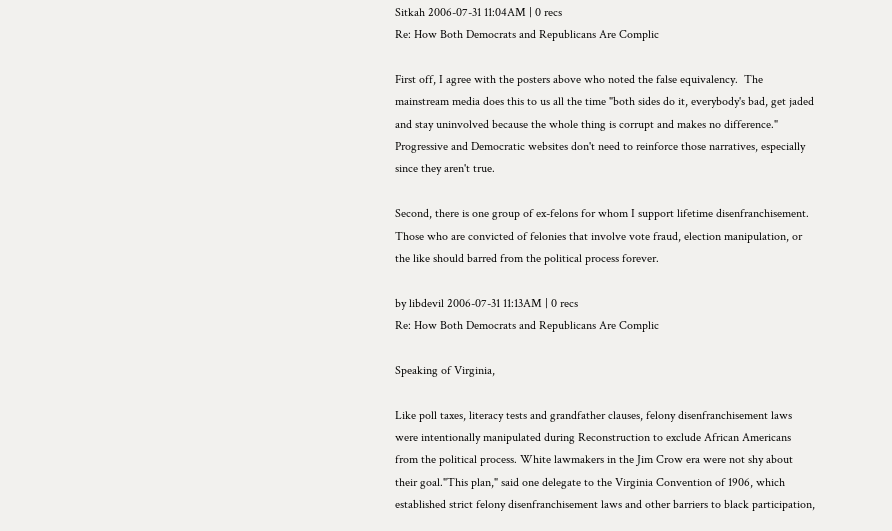Sitkah 2006-07-31 11:04AM | 0 recs
Re: How Both Democrats and Republicans Are Complic

First off, I agree with the posters above who noted the false equivalency.  The mainstream media does this to us all the time "both sides do it, everybody's bad, get jaded and stay uninvolved because the whole thing is corrupt and makes no difference."  Progressive and Democratic websites don't need to reinforce those narratives, especially since they aren't true.

Second, there is one group of ex-felons for whom I support lifetime disenfranchisement.  Those who are convicted of felonies that involve vote fraud, election manipulation, or the like should barred from the political process forever.

by libdevil 2006-07-31 11:13AM | 0 recs
Re: How Both Democrats and Republicans Are Complic

Speaking of Virginia,

Like poll taxes, literacy tests and grandfather clauses, felony disenfranchisement laws were intentionally manipulated during Reconstruction to exclude African Americans from the political process. White lawmakers in the Jim Crow era were not shy about their goal."This plan," said one delegate to the Virginia Convention of 1906, which established strict felony disenfranchisement laws and other barriers to black participation,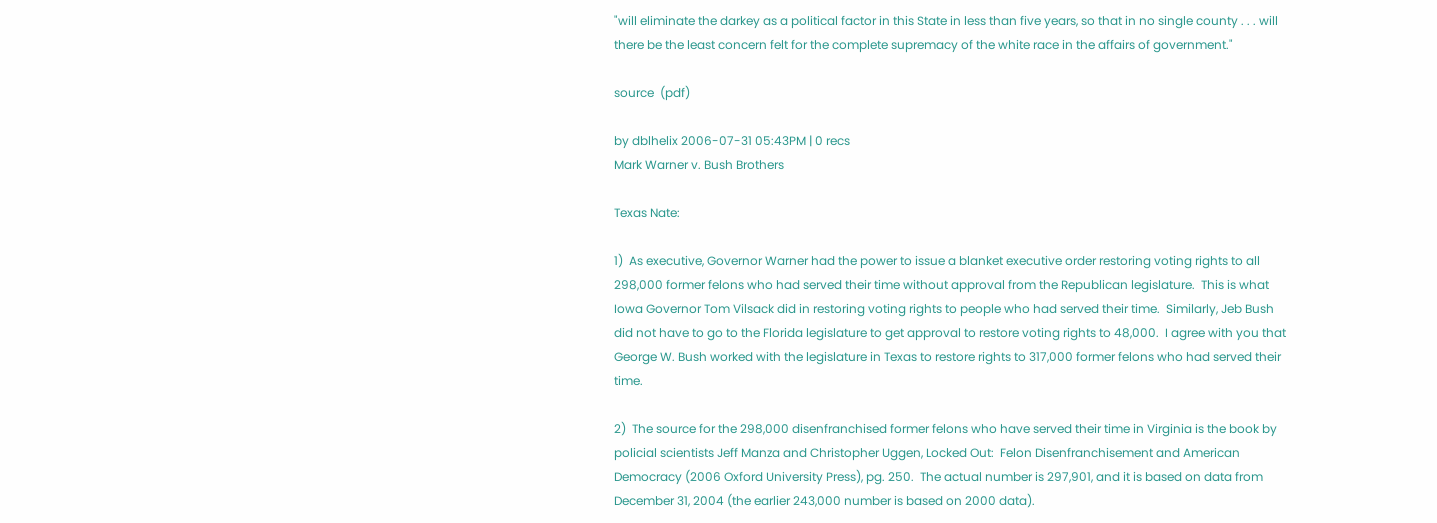"will eliminate the darkey as a political factor in this State in less than five years, so that in no single county . . . will there be the least concern felt for the complete supremacy of the white race in the affairs of government."

source  (pdf)

by dblhelix 2006-07-31 05:43PM | 0 recs
Mark Warner v. Bush Brothers

Texas Nate:

1)  As executive, Governor Warner had the power to issue a blanket executive order restoring voting rights to all 298,000 former felons who had served their time without approval from the Republican legislature.  This is what Iowa Governor Tom Vilsack did in restoring voting rights to people who had served their time.  Similarly, Jeb Bush did not have to go to the Florida legislature to get approval to restore voting rights to 48,000.  I agree with you that George W. Bush worked with the legislature in Texas to restore rights to 317,000 former felons who had served their time.

2)  The source for the 298,000 disenfranchised former felons who have served their time in Virginia is the book by policial scientists Jeff Manza and Christopher Uggen, Locked Out:  Felon Disenfranchisement and American Democracy (2006 Oxford University Press), pg. 250.  The actual number is 297,901, and it is based on data from December 31, 2004 (the earlier 243,000 number is based on 2000 data).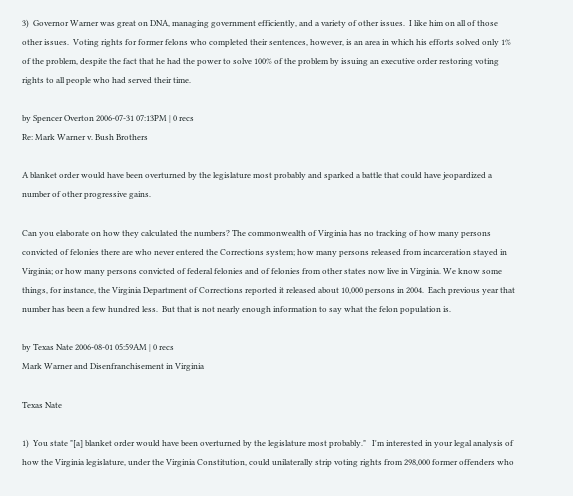3)  Governor Warner was great on DNA, managing government efficiently, and a variety of other issues.  I like him on all of those other issues.  Voting rights for former felons who completed their sentences, however, is an area in which his efforts solved only 1% of the problem, despite the fact that he had the power to solve 100% of the problem by issuing an executive order restoring voting rights to all people who had served their time.

by Spencer Overton 2006-07-31 07:13PM | 0 recs
Re: Mark Warner v. Bush Brothers

A blanket order would have been overturned by the legislature most probably and sparked a battle that could have jeopardized a number of other progressive gains.

Can you elaborate on how they calculated the numbers? The commonwealth of Virginia has no tracking of how many persons convicted of felonies there are who never entered the Corrections system; how many persons released from incarceration stayed in Virginia; or how many persons convicted of federal felonies and of felonies from other states now live in Virginia. We know some things, for instance, the Virginia Department of Corrections reported it released about 10,000 persons in 2004.  Each previous year that number has been a few hundred less.  But that is not nearly enough information to say what the felon population is.

by Texas Nate 2006-08-01 05:59AM | 0 recs
Mark Warner and Disenfranchisement in Virginia

Texas Nate

1)  You state "[a] blanket order would have been overturned by the legislature most probably."   I'm interested in your legal analysis of how the Virginia legislature, under the Virginia Constitution, could unilaterally strip voting rights from 298,000 former offenders who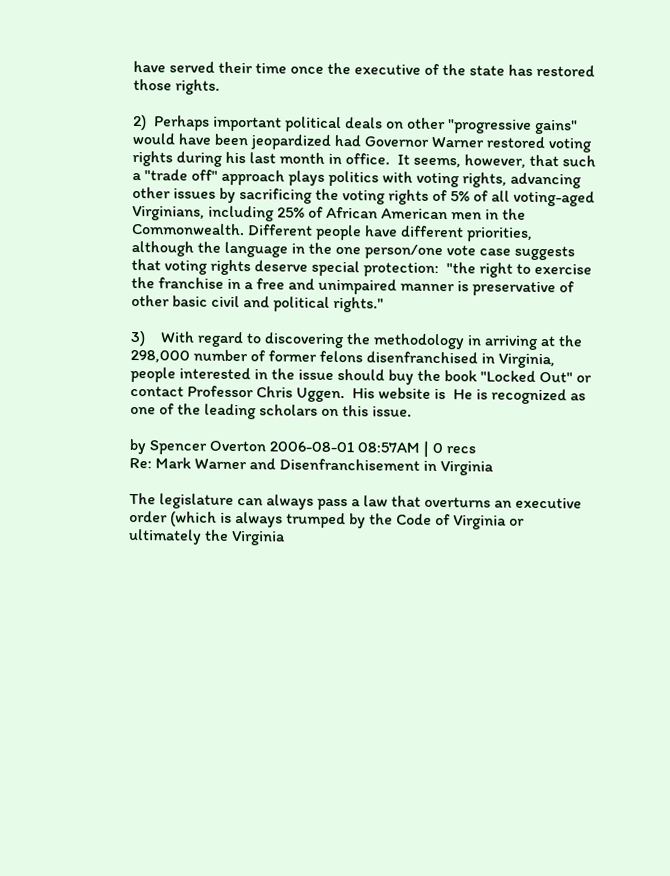have served their time once the executive of the state has restored those rights.

2)  Perhaps important political deals on other "progressive gains" would have been jeopardized had Governor Warner restored voting rights during his last month in office.  It seems, however, that such a "trade off" approach plays politics with voting rights, advancing other issues by sacrificing the voting rights of 5% of all voting-aged Virginians, including 25% of African American men in the Commonwealth. Different people have different priorities, although the language in the one person/one vote case suggests that voting rights deserve special protection:  "the right to exercise the franchise in a free and unimpaired manner is preservative of other basic civil and political rights."

3)    With regard to discovering the methodology in arriving at the 298,000 number of former felons disenfranchised in Virginia, people interested in the issue should buy the book "Locked Out" or contact Professor Chris Uggen.  His website is  He is recognized as one of the leading scholars on this issue.

by Spencer Overton 2006-08-01 08:57AM | 0 recs
Re: Mark Warner and Disenfranchisement in Virginia

The legislature can always pass a law that overturns an executive order (which is always trumped by the Code of Virginia or ultimately the Virginia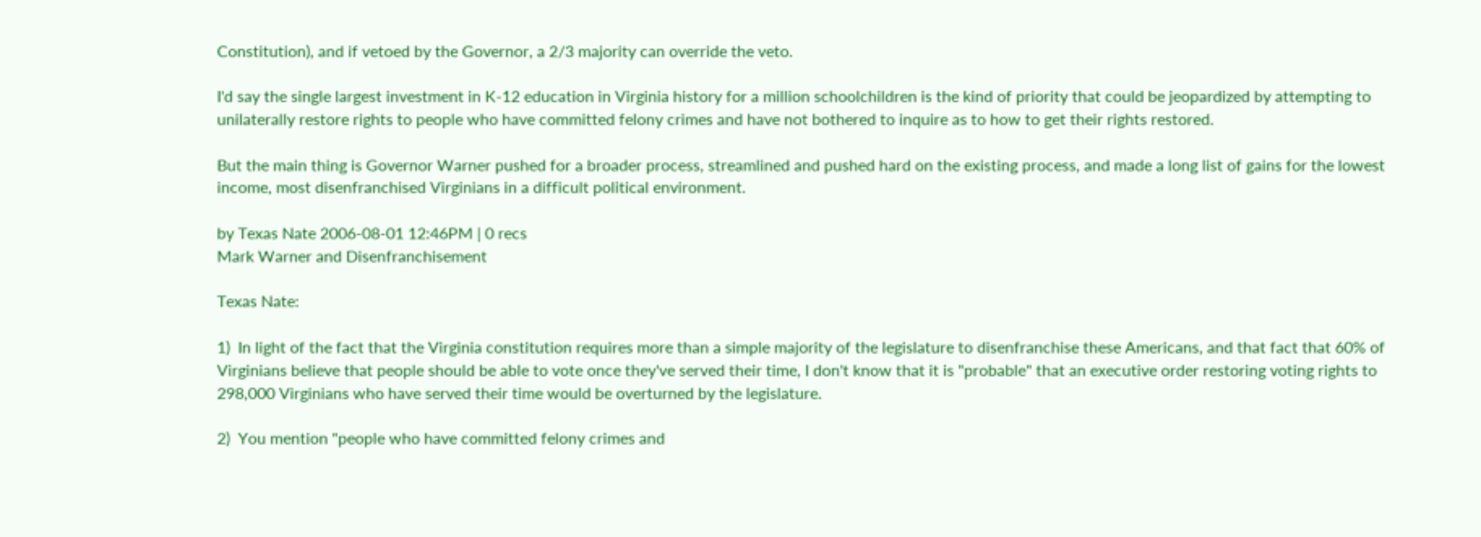Constitution), and if vetoed by the Governor, a 2/3 majority can override the veto.

I'd say the single largest investment in K-12 education in Virginia history for a million schoolchildren is the kind of priority that could be jeopardized by attempting to unilaterally restore rights to people who have committed felony crimes and have not bothered to inquire as to how to get their rights restored.

But the main thing is Governor Warner pushed for a broader process, streamlined and pushed hard on the existing process, and made a long list of gains for the lowest income, most disenfranchised Virginians in a difficult political environment.

by Texas Nate 2006-08-01 12:46PM | 0 recs
Mark Warner and Disenfranchisement

Texas Nate:

1)  In light of the fact that the Virginia constitution requires more than a simple majority of the legislature to disenfranchise these Americans, and that fact that 60% of Virginians believe that people should be able to vote once they've served their time, I don't know that it is "probable" that an executive order restoring voting rights to 298,000 Virginians who have served their time would be overturned by the legislature.

2)  You mention "people who have committed felony crimes and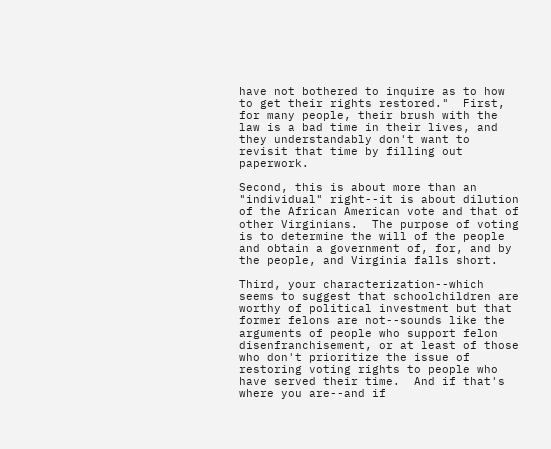have not bothered to inquire as to how to get their rights restored."  First, for many people, their brush with the law is a bad time in their lives, and they understandably don't want to revisit that time by filling out paperwork.

Second, this is about more than an "individual" right--it is about dilution of the African American vote and that of other Virginians.  The purpose of voting is to determine the will of the people and obtain a government of, for, and by the people, and Virginia falls short.

Third, your characterization--which seems to suggest that schoolchildren are worthy of political investment but that former felons are not--sounds like the arguments of people who support felon disenfranchisement, or at least of those who don't prioritize the issue of restoring voting rights to people who have served their time.  And if that's where you are--and if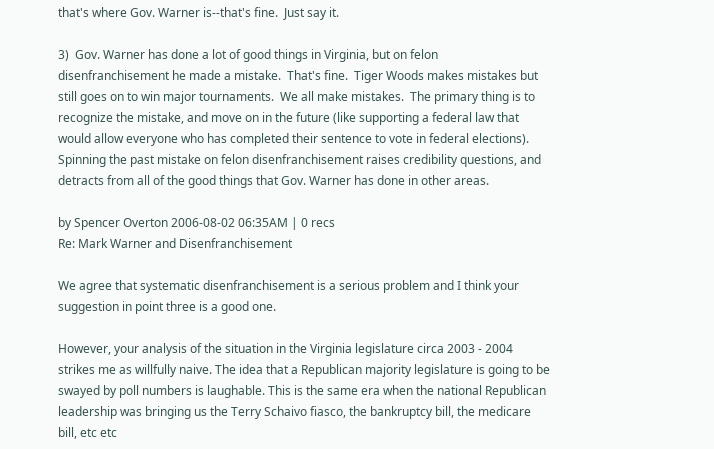that's where Gov. Warner is--that's fine.  Just say it.

3)  Gov. Warner has done a lot of good things in Virginia, but on felon disenfranchisement he made a mistake.  That's fine.  Tiger Woods makes mistakes but still goes on to win major tournaments.  We all make mistakes.  The primary thing is to recognize the mistake, and move on in the future (like supporting a federal law that would allow everyone who has completed their sentence to vote in federal elections).  Spinning the past mistake on felon disenfranchisement raises credibility questions, and detracts from all of the good things that Gov. Warner has done in other areas.

by Spencer Overton 2006-08-02 06:35AM | 0 recs
Re: Mark Warner and Disenfranchisement

We agree that systematic disenfranchisement is a serious problem and I think your suggestion in point three is a good one.

However, your analysis of the situation in the Virginia legislature circa 2003 - 2004 strikes me as willfully naive. The idea that a Republican majority legislature is going to be swayed by poll numbers is laughable. This is the same era when the national Republican leadership was bringing us the Terry Schaivo fiasco, the bankruptcy bill, the medicare bill, etc etc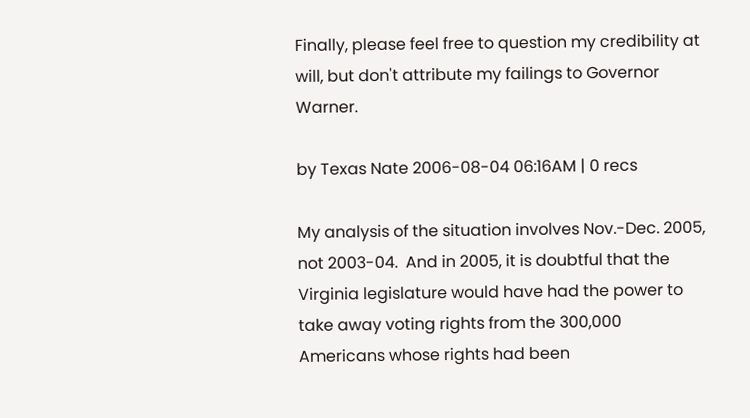Finally, please feel free to question my credibility at will, but don't attribute my failings to Governor Warner.

by Texas Nate 2006-08-04 06:16AM | 0 recs

My analysis of the situation involves Nov.-Dec. 2005, not 2003-04.  And in 2005, it is doubtful that the Virginia legislature would have had the power to take away voting rights from the 300,000 Americans whose rights had been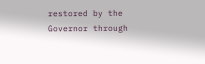restored by the Governor through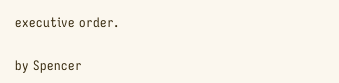executive order.

by Spencer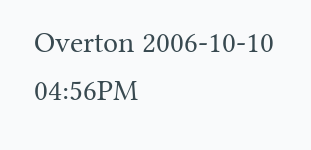Overton 2006-10-10 04:56PM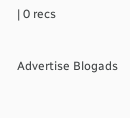| 0 recs


Advertise Blogads